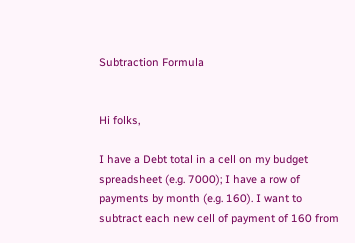Subtraction Formula


Hi folks,

I have a Debt total in a cell on my budget spreadsheet (e.g. 7000); I have a row of payments by month (e.g. 160). I want to subtract each new cell of payment of 160 from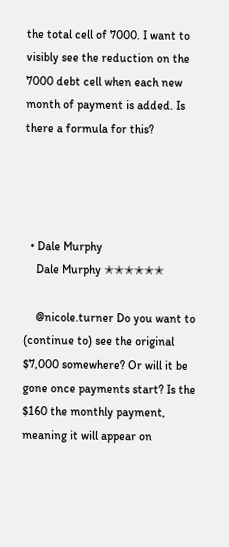the total cell of 7000. I want to visibly see the reduction on the 7000 debt cell when each new month of payment is added. Is there a formula for this?




  • Dale Murphy
    Dale Murphy ✭✭✭✭✭✭

    @nicole.turner Do you want to (continue to) see the original $7,000 somewhere? Or will it be gone once payments start? Is the $160 the monthly payment, meaning it will appear on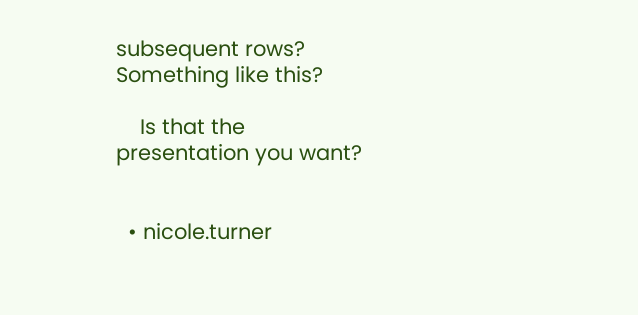subsequent rows? Something like this?

    Is that the presentation you want?


  • nicole.turner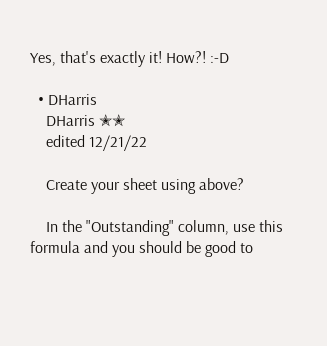Yes, that's exactly it! How?! :-D

  • DHarris
    DHarris ✭✭
    edited 12/21/22

    Create your sheet using above?

    In the "Outstanding" column, use this formula and you should be good to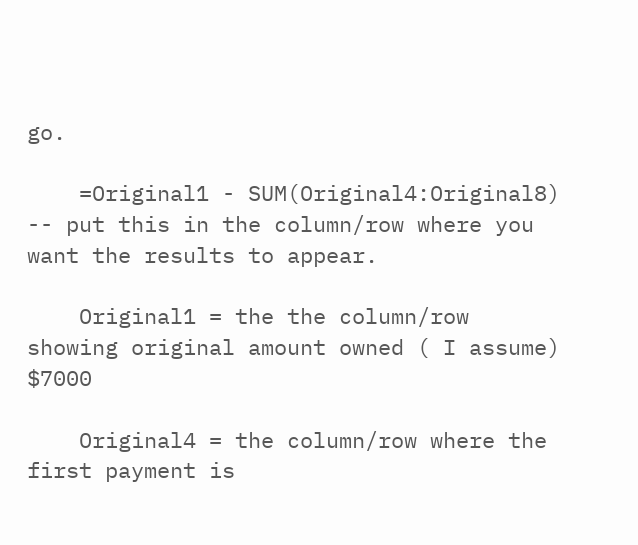go.

    =Original1 - SUM(Original4:Original8) -- put this in the column/row where you want the results to appear.

    Original1 = the the column/row showing original amount owned ( I assume) $7000

    Original4 = the column/row where the first payment is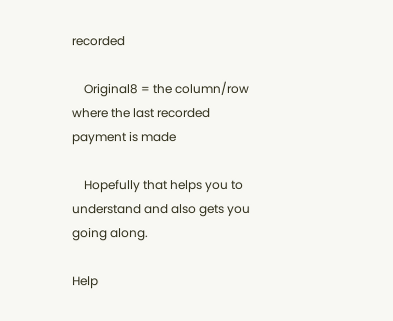recorded

    Original8 = the column/row where the last recorded payment is made

    Hopefully that helps you to understand and also gets you going along.

Help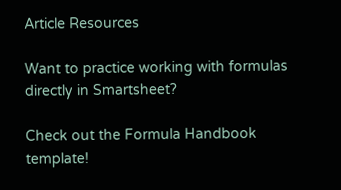Article Resources

Want to practice working with formulas directly in Smartsheet?

Check out the Formula Handbook template!